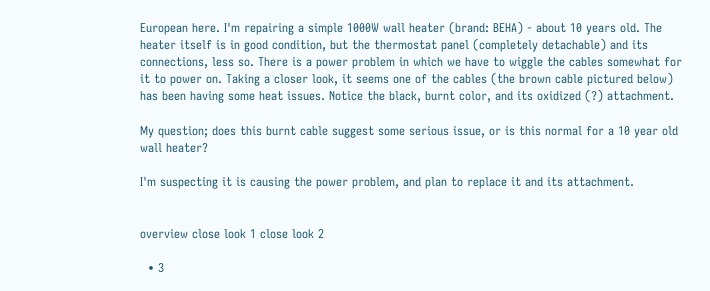European here. I'm repairing a simple 1000W wall heater (brand: BEHA) - about 10 years old. The heater itself is in good condition, but the thermostat panel (completely detachable) and its connections, less so. There is a power problem in which we have to wiggle the cables somewhat for it to power on. Taking a closer look, it seems one of the cables (the brown cable pictured below) has been having some heat issues. Notice the black, burnt color, and its oxidized (?) attachment.

My question; does this burnt cable suggest some serious issue, or is this normal for a 10 year old wall heater?

I'm suspecting it is causing the power problem, and plan to replace it and its attachment.


overview close look 1 close look 2

  • 3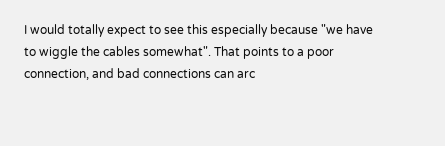I would totally expect to see this especially because "we have to wiggle the cables somewhat". That points to a poor connection, and bad connections can arc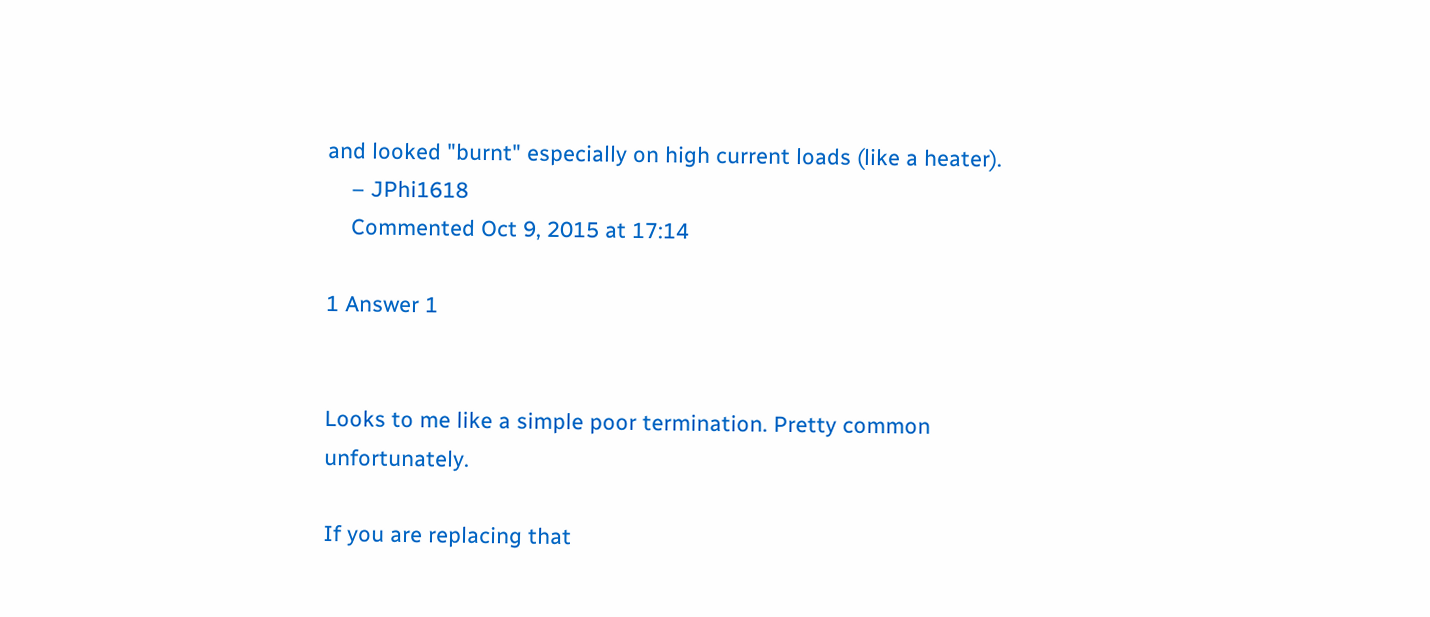and looked "burnt" especially on high current loads (like a heater).
    – JPhi1618
    Commented Oct 9, 2015 at 17:14

1 Answer 1


Looks to me like a simple poor termination. Pretty common unfortunately.

If you are replacing that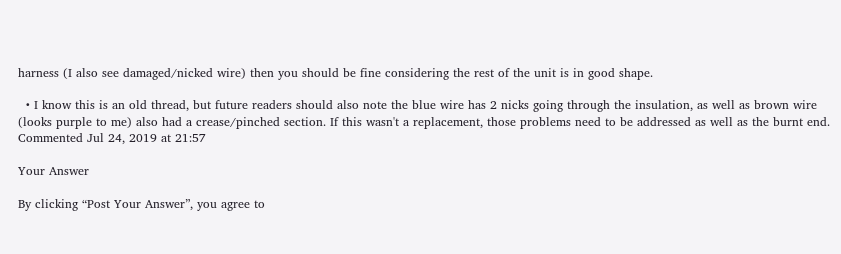harness (I also see damaged/nicked wire) then you should be fine considering the rest of the unit is in good shape.

  • I know this is an old thread, but future readers should also note the blue wire has 2 nicks going through the insulation, as well as brown wire (looks purple to me) also had a crease/pinched section. If this wasn't a replacement, those problems need to be addressed as well as the burnt end. Commented Jul 24, 2019 at 21:57

Your Answer

By clicking “Post Your Answer”, you agree to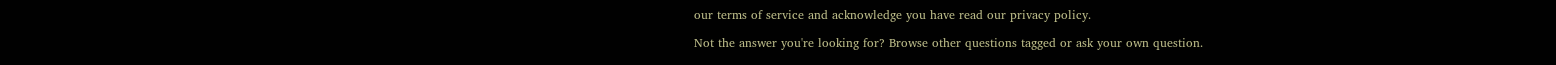our terms of service and acknowledge you have read our privacy policy.

Not the answer you're looking for? Browse other questions tagged or ask your own question.